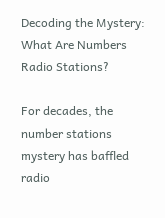Decoding the Mystery: What Are Numbers Radio Stations?

For decades, the number stations mystery has baffled radio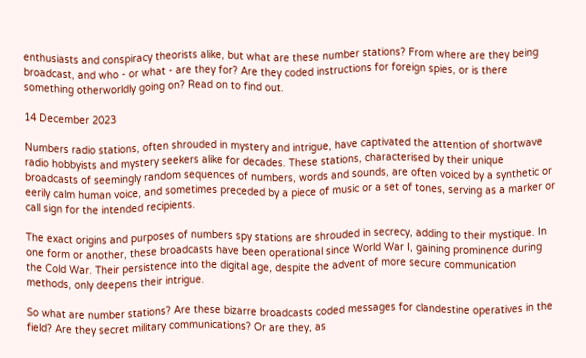enthusiasts and conspiracy theorists alike, but what are these number stations? From where are they being broadcast, and who - or what - are they for? Are they coded instructions for foreign spies, or is there something otherworldly going on? Read on to find out.

14 December 2023

Numbers radio stations, often shrouded in mystery and intrigue, have captivated the attention of shortwave radio hobbyists and mystery seekers alike for decades. These stations, characterised by their unique broadcasts of seemingly random sequences of numbers, words and sounds, are often voiced by a synthetic or eerily calm human voice, and sometimes preceded by a piece of music or a set of tones, serving as a marker or call sign for the intended recipients.

The exact origins and purposes of numbers spy stations are shrouded in secrecy, adding to their mystique. In one form or another, these broadcasts have been operational since World War I, gaining prominence during the Cold War. Their persistence into the digital age, despite the advent of more secure communication methods, only deepens their intrigue.

So what are number stations? Are these bizarre broadcasts coded messages for clandestine operatives in the field? Are they secret military communications? Or are they, as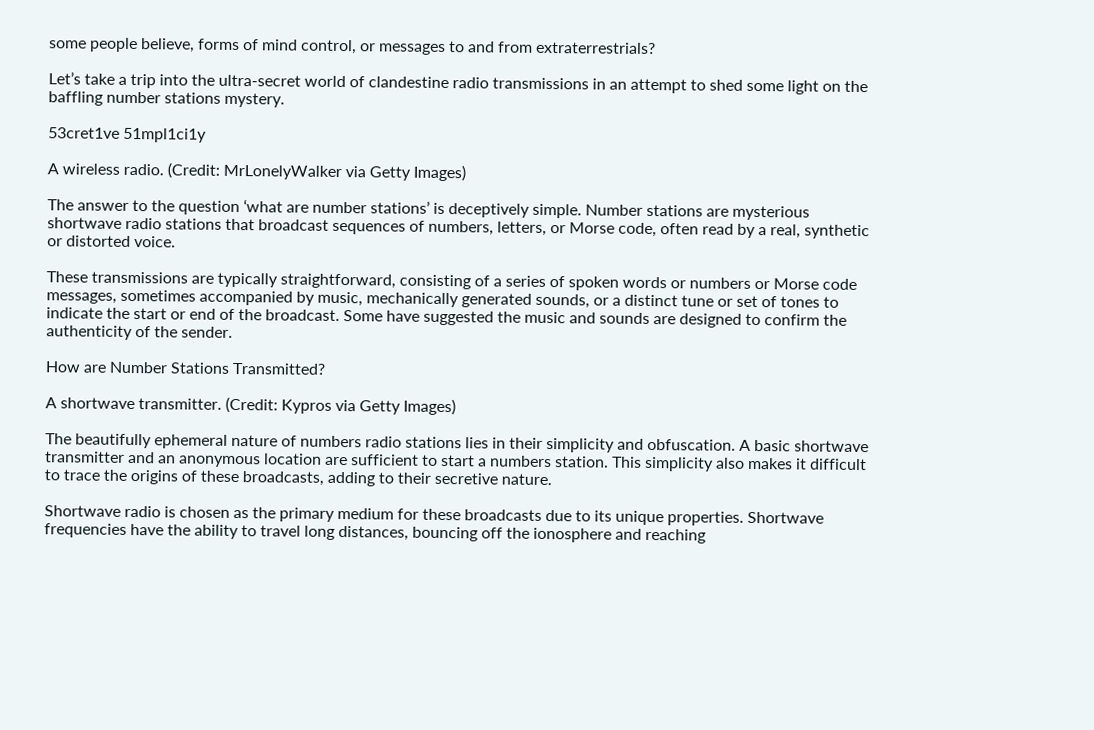some people believe, forms of mind control, or messages to and from extraterrestrials?

Let’s take a trip into the ultra-secret world of clandestine radio transmissions in an attempt to shed some light on the baffling number stations mystery.

53cret1ve 51mpl1ci1y

A wireless radio. (Credit: MrLonelyWalker via Getty Images)

The answer to the question ‘what are number stations’ is deceptively simple. Number stations are mysterious shortwave radio stations that broadcast sequences of numbers, letters, or Morse code, often read by a real, synthetic or distorted voice.

These transmissions are typically straightforward, consisting of a series of spoken words or numbers or Morse code messages, sometimes accompanied by music, mechanically generated sounds, or a distinct tune or set of tones to indicate the start or end of the broadcast. Some have suggested the music and sounds are designed to confirm the authenticity of the sender.

How are Number Stations Transmitted?

A shortwave transmitter. (Credit: Kypros via Getty Images)

The beautifully ephemeral nature of numbers radio stations lies in their simplicity and obfuscation. A basic shortwave transmitter and an anonymous location are sufficient to start a numbers station. This simplicity also makes it difficult to trace the origins of these broadcasts, adding to their secretive nature.

Shortwave radio is chosen as the primary medium for these broadcasts due to its unique properties. Shortwave frequencies have the ability to travel long distances, bouncing off the ionosphere and reaching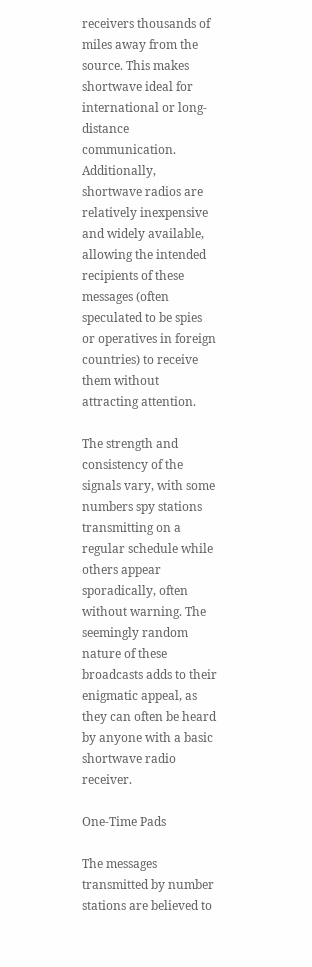receivers thousands of miles away from the source. This makes shortwave ideal for international or long-distance communication. Additionally, shortwave radios are relatively inexpensive and widely available, allowing the intended recipients of these messages (often speculated to be spies or operatives in foreign countries) to receive them without attracting attention.

The strength and consistency of the signals vary, with some numbers spy stations transmitting on a regular schedule while others appear sporadically, often without warning. The seemingly random nature of these broadcasts adds to their enigmatic appeal, as they can often be heard by anyone with a basic shortwave radio receiver.

One-Time Pads

The messages transmitted by number stations are believed to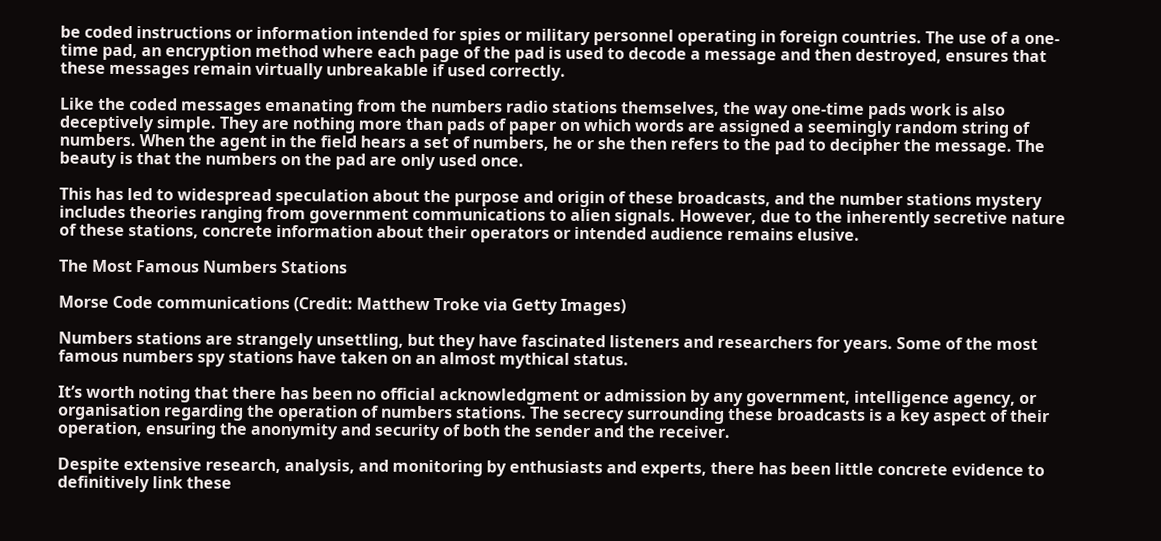be coded instructions or information intended for spies or military personnel operating in foreign countries. The use of a one-time pad, an encryption method where each page of the pad is used to decode a message and then destroyed, ensures that these messages remain virtually unbreakable if used correctly.

Like the coded messages emanating from the numbers radio stations themselves, the way one-time pads work is also deceptively simple. They are nothing more than pads of paper on which words are assigned a seemingly random string of numbers. When the agent in the field hears a set of numbers, he or she then refers to the pad to decipher the message. The beauty is that the numbers on the pad are only used once.

This has led to widespread speculation about the purpose and origin of these broadcasts, and the number stations mystery includes theories ranging from government communications to alien signals. However, due to the inherently secretive nature of these stations, concrete information about their operators or intended audience remains elusive.

The Most Famous Numbers Stations

Morse Code communications (Credit: Matthew Troke via Getty Images)

Numbers stations are strangely unsettling, but they have fascinated listeners and researchers for years. Some of the most famous numbers spy stations have taken on an almost mythical status.

It’s worth noting that there has been no official acknowledgment or admission by any government, intelligence agency, or organisation regarding the operation of numbers stations. The secrecy surrounding these broadcasts is a key aspect of their operation, ensuring the anonymity and security of both the sender and the receiver.

Despite extensive research, analysis, and monitoring by enthusiasts and experts, there has been little concrete evidence to definitively link these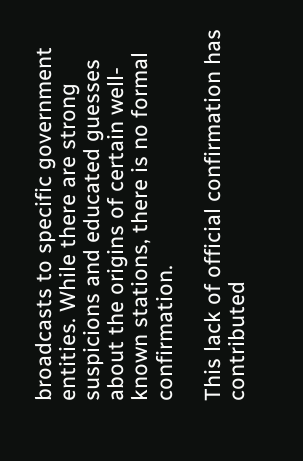broadcasts to specific government entities. While there are strong suspicions and educated guesses about the origins of certain well-known stations, there is no formal confirmation.

This lack of official confirmation has contributed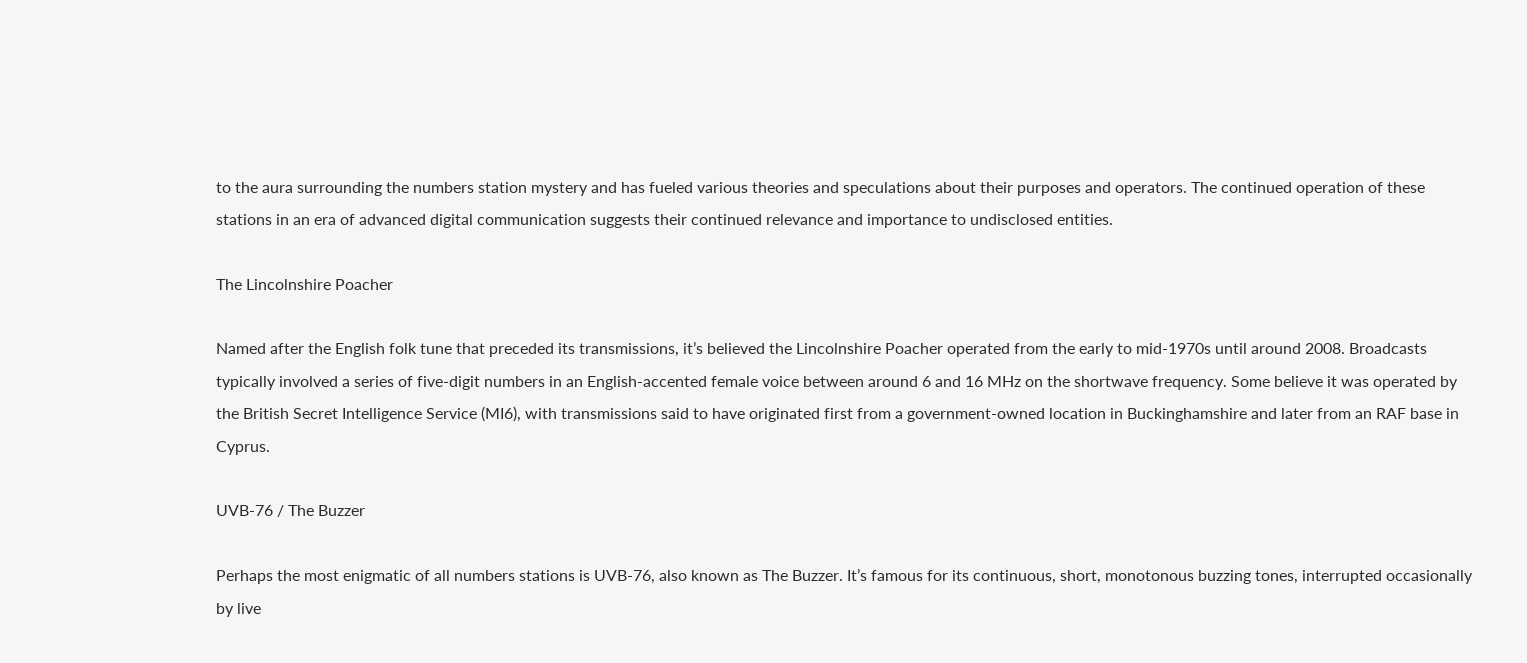to the aura surrounding the numbers station mystery and has fueled various theories and speculations about their purposes and operators. The continued operation of these stations in an era of advanced digital communication suggests their continued relevance and importance to undisclosed entities.

The Lincolnshire Poacher

Named after the English folk tune that preceded its transmissions, it’s believed the Lincolnshire Poacher operated from the early to mid-1970s until around 2008. Broadcasts typically involved a series of five-digit numbers in an English-accented female voice between around 6 and 16 MHz on the shortwave frequency. Some believe it was operated by the British Secret Intelligence Service (MI6), with transmissions said to have originated first from a government-owned location in Buckinghamshire and later from an RAF base in Cyprus.

UVB-76 / The Buzzer

Perhaps the most enigmatic of all numbers stations is UVB-76, also known as The Buzzer. It’s famous for its continuous, short, monotonous buzzing tones, interrupted occasionally by live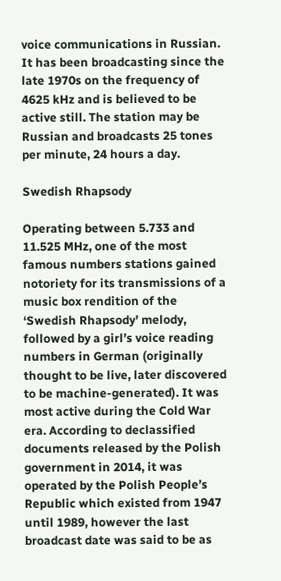voice communications in Russian. It has been broadcasting since the late 1970s on the frequency of 4625 kHz and is believed to be active still. The station may be Russian and broadcasts 25 tones per minute, 24 hours a day.

Swedish Rhapsody

Operating between 5.733 and 11.525 MHz, one of the most famous numbers stations gained notoriety for its transmissions of a music box rendition of the ‘Swedish Rhapsody’ melody, followed by a girl’s voice reading numbers in German (originally thought to be live, later discovered to be machine-generated). It was most active during the Cold War era. According to declassified documents released by the Polish government in 2014, it was operated by the Polish People’s Republic which existed from 1947 until 1989, however the last broadcast date was said to be as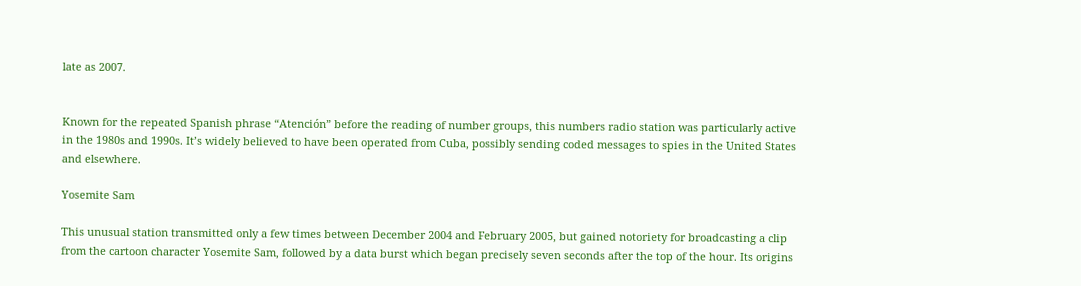late as 2007.


Known for the repeated Spanish phrase “Atención” before the reading of number groups, this numbers radio station was particularly active in the 1980s and 1990s. It’s widely believed to have been operated from Cuba, possibly sending coded messages to spies in the United States and elsewhere.

Yosemite Sam

This unusual station transmitted only a few times between December 2004 and February 2005, but gained notoriety for broadcasting a clip from the cartoon character Yosemite Sam, followed by a data burst which began precisely seven seconds after the top of the hour. Its origins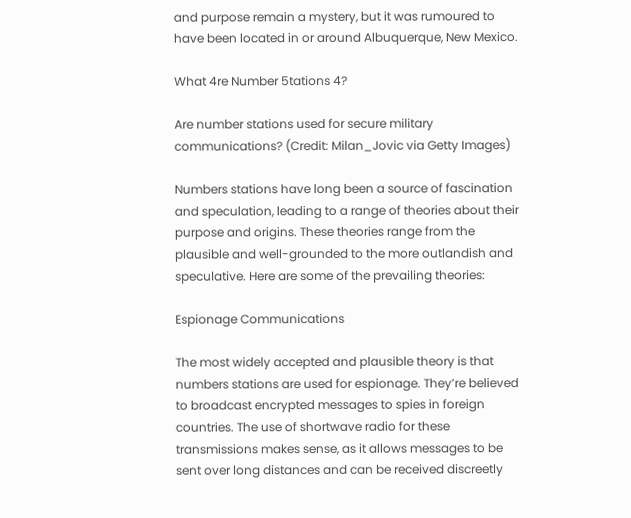and purpose remain a mystery, but it was rumoured to have been located in or around Albuquerque, New Mexico.

What 4re Number 5tations 4?

Are number stations used for secure military communications? (Credit: Milan_Jovic via Getty Images)

Numbers stations have long been a source of fascination and speculation, leading to a range of theories about their purpose and origins. These theories range from the plausible and well-grounded to the more outlandish and speculative. Here are some of the prevailing theories:

Espionage Communications

The most widely accepted and plausible theory is that numbers stations are used for espionage. They’re believed to broadcast encrypted messages to spies in foreign countries. The use of shortwave radio for these transmissions makes sense, as it allows messages to be sent over long distances and can be received discreetly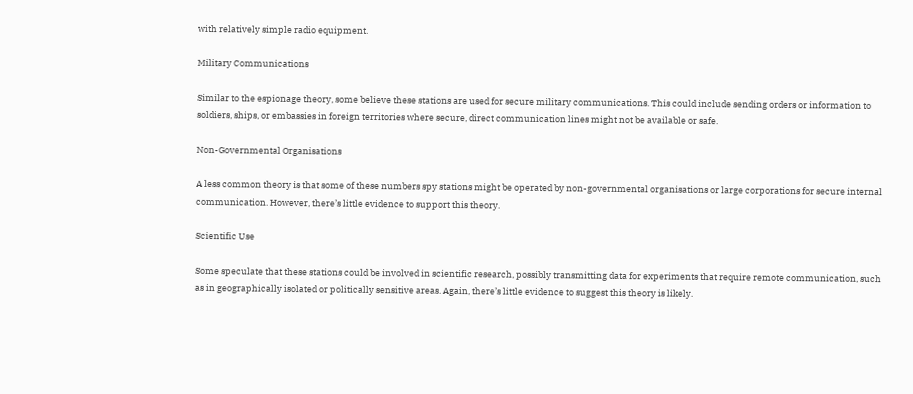with relatively simple radio equipment.

Military Communications

Similar to the espionage theory, some believe these stations are used for secure military communications. This could include sending orders or information to soldiers, ships, or embassies in foreign territories where secure, direct communication lines might not be available or safe.

Non-Governmental Organisations

A less common theory is that some of these numbers spy stations might be operated by non-governmental organisations or large corporations for secure internal communication. However, there’s little evidence to support this theory.

Scientific Use

Some speculate that these stations could be involved in scientific research, possibly transmitting data for experiments that require remote communication, such as in geographically isolated or politically sensitive areas. Again, there’s little evidence to suggest this theory is likely.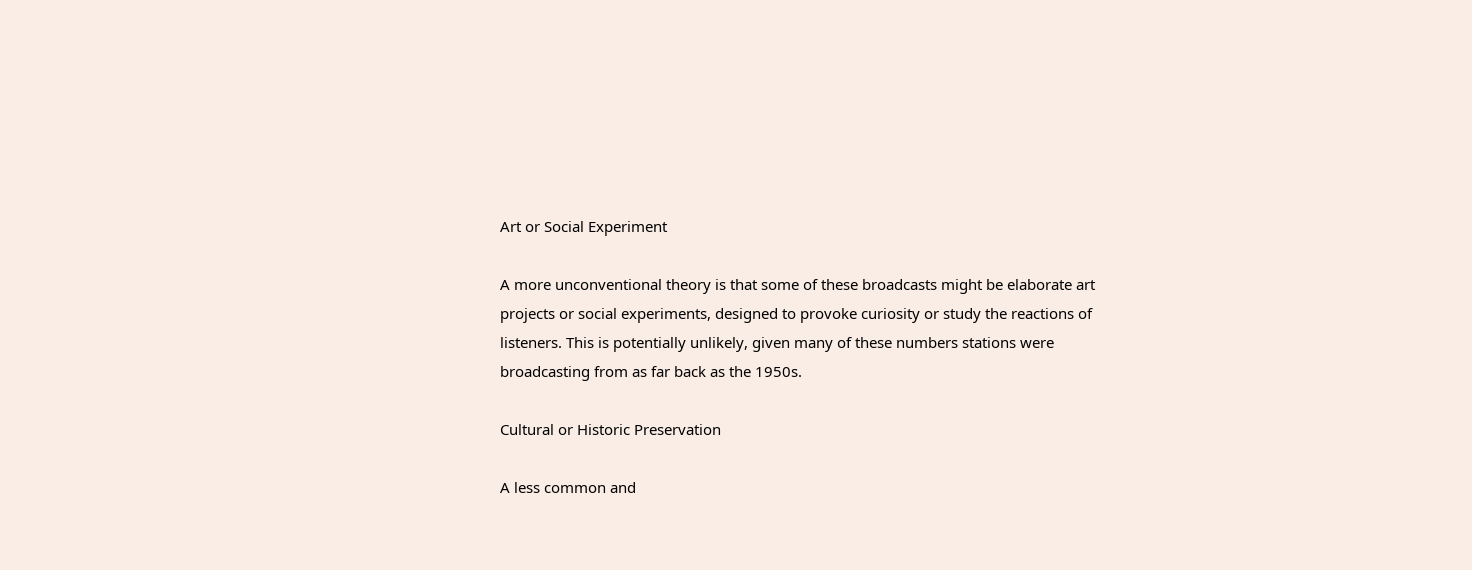Art or Social Experiment

A more unconventional theory is that some of these broadcasts might be elaborate art projects or social experiments, designed to provoke curiosity or study the reactions of listeners. This is potentially unlikely, given many of these numbers stations were broadcasting from as far back as the 1950s.

Cultural or Historic Preservation

A less common and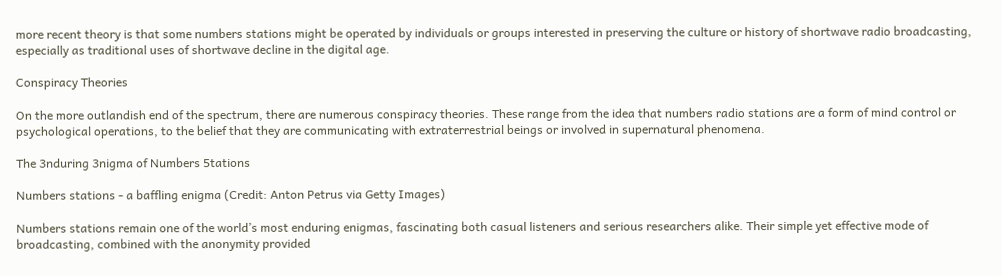more recent theory is that some numbers stations might be operated by individuals or groups interested in preserving the culture or history of shortwave radio broadcasting, especially as traditional uses of shortwave decline in the digital age.

Conspiracy Theories

On the more outlandish end of the spectrum, there are numerous conspiracy theories. These range from the idea that numbers radio stations are a form of mind control or psychological operations, to the belief that they are communicating with extraterrestrial beings or involved in supernatural phenomena.

The 3nduring 3nigma of Numbers 5tations

Numbers stations - a baffling enigma (Credit: Anton Petrus via Getty Images)

Numbers stations remain one of the world’s most enduring enigmas, fascinating both casual listeners and serious researchers alike. Their simple yet effective mode of broadcasting, combined with the anonymity provided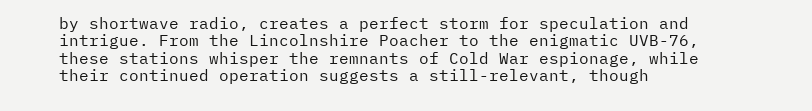by shortwave radio, creates a perfect storm for speculation and intrigue. From the Lincolnshire Poacher to the enigmatic UVB-76, these stations whisper the remnants of Cold War espionage, while their continued operation suggests a still-relevant, though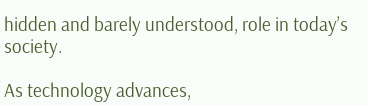hidden and barely understood, role in today’s society.

As technology advances,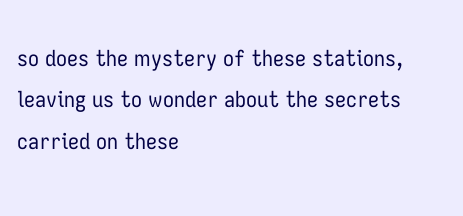so does the mystery of these stations, leaving us to wonder about the secrets carried on these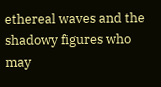ethereal waves and the shadowy figures who may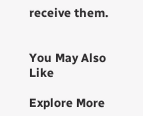receive them.


You May Also Like

Explore More